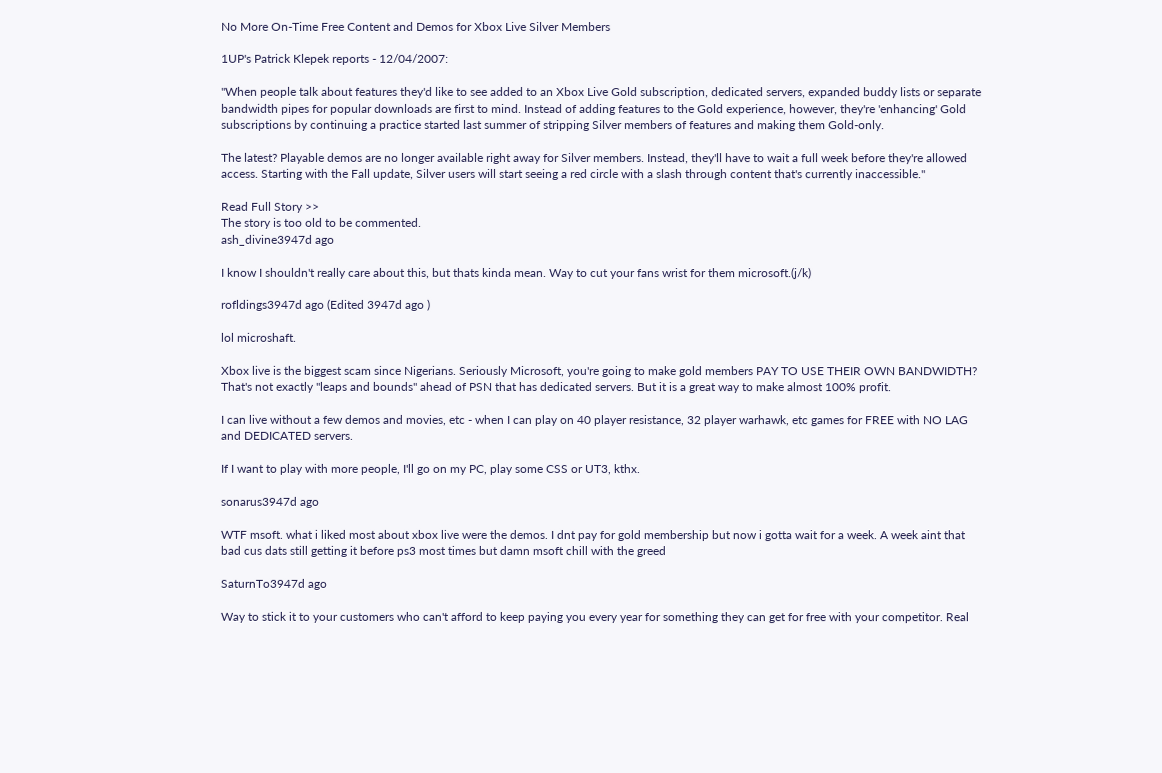No More On-Time Free Content and Demos for Xbox Live Silver Members

1UP's Patrick Klepek reports - 12/04/2007:

"When people talk about features they'd like to see added to an Xbox Live Gold subscription, dedicated servers, expanded buddy lists or separate bandwidth pipes for popular downloads are first to mind. Instead of adding features to the Gold experience, however, they're 'enhancing' Gold subscriptions by continuing a practice started last summer of stripping Silver members of features and making them Gold-only.

The latest? Playable demos are no longer available right away for Silver members. Instead, they'll have to wait a full week before they're allowed access. Starting with the Fall update, Silver users will start seeing a red circle with a slash through content that's currently inaccessible."

Read Full Story >>
The story is too old to be commented.
ash_divine3947d ago

I know I shouldn't really care about this, but thats kinda mean. Way to cut your fans wrist for them microsoft.(j/k)

rofldings3947d ago (Edited 3947d ago )

lol microshaft.

Xbox live is the biggest scam since Nigerians. Seriously Microsoft, you're going to make gold members PAY TO USE THEIR OWN BANDWIDTH? That's not exactly "leaps and bounds" ahead of PSN that has dedicated servers. But it is a great way to make almost 100% profit.

I can live without a few demos and movies, etc - when I can play on 40 player resistance, 32 player warhawk, etc games for FREE with NO LAG and DEDICATED servers.

If I want to play with more people, I'll go on my PC, play some CSS or UT3, kthx.

sonarus3947d ago

WTF msoft. what i liked most about xbox live were the demos. I dnt pay for gold membership but now i gotta wait for a week. A week aint that bad cus dats still getting it before ps3 most times but damn msoft chill with the greed

SaturnTo3947d ago

Way to stick it to your customers who can't afford to keep paying you every year for something they can get for free with your competitor. Real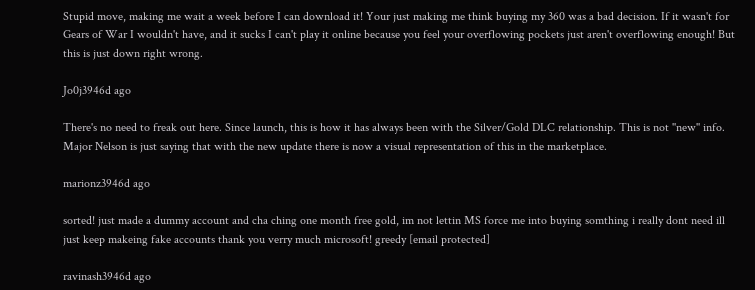Stupid move, making me wait a week before I can download it! Your just making me think buying my 360 was a bad decision. If it wasn't for Gears of War I wouldn't have, and it sucks I can't play it online because you feel your overflowing pockets just aren't overflowing enough! But this is just down right wrong.

Jo0j3946d ago

There's no need to freak out here. Since launch, this is how it has always been with the Silver/Gold DLC relationship. This is not ''new'' info. Major Nelson is just saying that with the new update there is now a visual representation of this in the marketplace.

marionz3946d ago

sorted! just made a dummy account and cha ching one month free gold, im not lettin MS force me into buying somthing i really dont need ill just keep makeing fake accounts thank you verry much microsoft! greedy [email protected]

ravinash3946d ago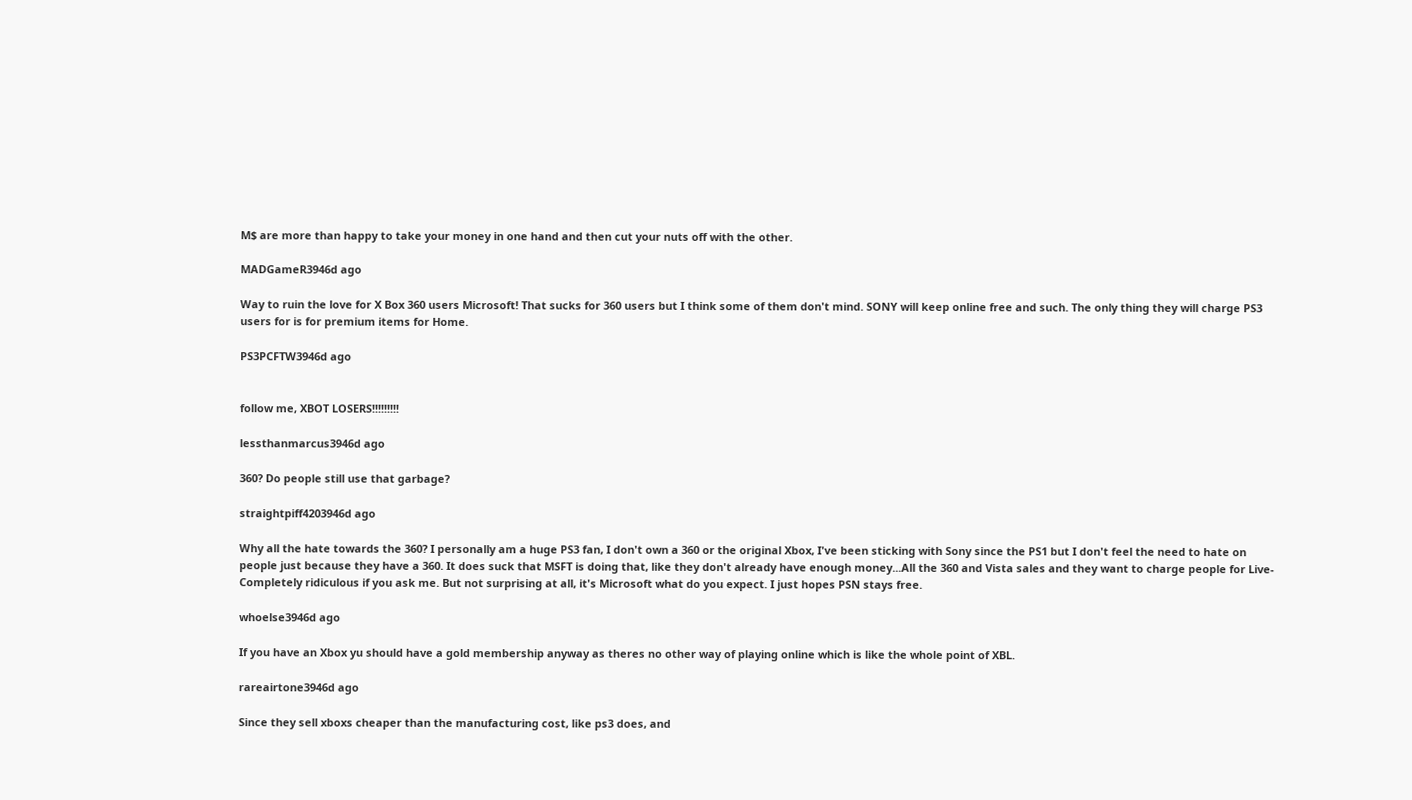M$ are more than happy to take your money in one hand and then cut your nuts off with the other.

MADGameR3946d ago

Way to ruin the love for X Box 360 users Microsoft! That sucks for 360 users but I think some of them don't mind. SONY will keep online free and such. The only thing they will charge PS3 users for is for premium items for Home.

PS3PCFTW3946d ago


follow me, XBOT LOSERS!!!!!!!!!

lessthanmarcus3946d ago

360? Do people still use that garbage?

straightpiff4203946d ago

Why all the hate towards the 360? I personally am a huge PS3 fan, I don't own a 360 or the original Xbox, I've been sticking with Sony since the PS1 but I don't feel the need to hate on people just because they have a 360. It does suck that MSFT is doing that, like they don't already have enough money...All the 360 and Vista sales and they want to charge people for Live- Completely ridiculous if you ask me. But not surprising at all, it's Microsoft what do you expect. I just hopes PSN stays free.

whoelse3946d ago

If you have an Xbox yu should have a gold membership anyway as theres no other way of playing online which is like the whole point of XBL.

rareairtone3946d ago

Since they sell xboxs cheaper than the manufacturing cost, like ps3 does, and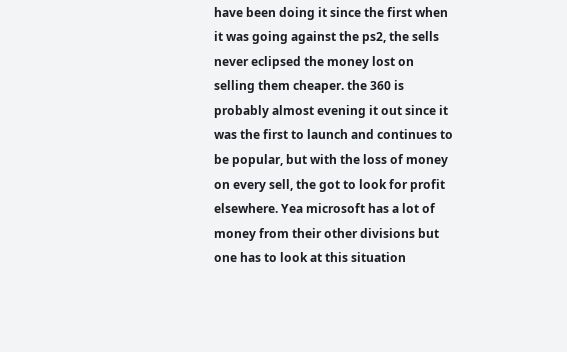have been doing it since the first when it was going against the ps2, the sells never eclipsed the money lost on selling them cheaper. the 360 is probably almost evening it out since it was the first to launch and continues to be popular, but with the loss of money on every sell, the got to look for profit elsewhere. Yea microsoft has a lot of money from their other divisions but one has to look at this situation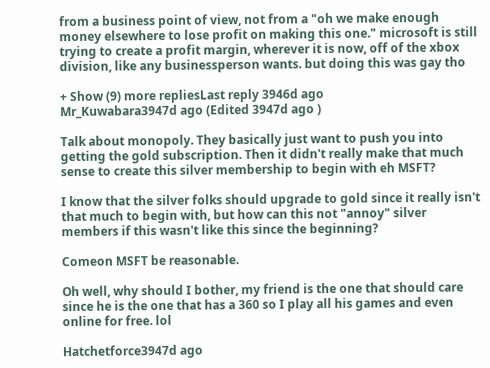from a business point of view, not from a "oh we make enough money elsewhere to lose profit on making this one." microsoft is still trying to create a profit margin, wherever it is now, off of the xbox division, like any businessperson wants. but doing this was gay tho

+ Show (9) more repliesLast reply 3946d ago
Mr_Kuwabara3947d ago (Edited 3947d ago )

Talk about monopoly. They basically just want to push you into getting the gold subscription. Then it didn't really make that much sense to create this silver membership to begin with eh MSFT?

I know that the silver folks should upgrade to gold since it really isn't that much to begin with, but how can this not "annoy" silver members if this wasn't like this since the beginning?

Comeon MSFT be reasonable.

Oh well, why should I bother, my friend is the one that should care since he is the one that has a 360 so I play all his games and even online for free. lol

Hatchetforce3947d ago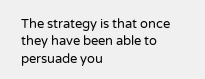The strategy is that once they have been able to persuade you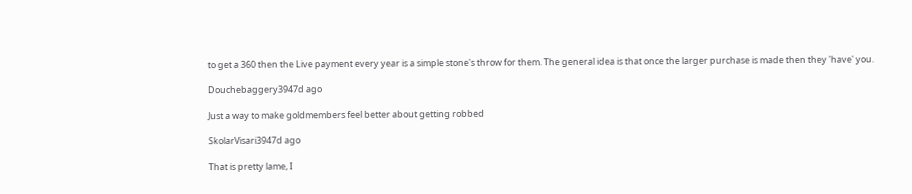to get a 360 then the Live payment every year is a simple stone's throw for them. The general idea is that once the larger purchase is made then they 'have' you.

Douchebaggery3947d ago

Just a way to make goldmembers feel better about getting robbed

SkolarVisari3947d ago

That is pretty lame, I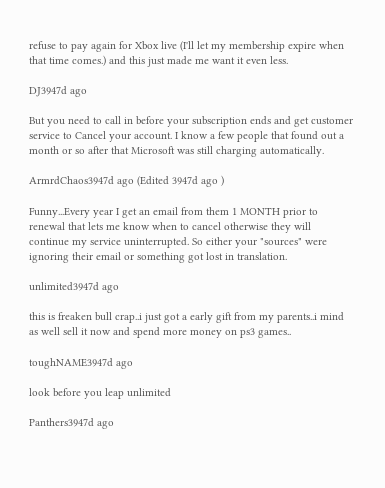refuse to pay again for Xbox live (I'll let my membership expire when that time comes.) and this just made me want it even less.

DJ3947d ago

But you need to call in before your subscription ends and get customer service to Cancel your account. I know a few people that found out a month or so after that Microsoft was still charging automatically.

ArmrdChaos3947d ago (Edited 3947d ago )

Funny...Every year I get an email from them 1 MONTH prior to renewal that lets me know when to cancel otherwise they will continue my service uninterrupted. So either your "sources" were ignoring their email or something got lost in translation.

unlimited3947d ago

this is freaken bull crap..i just got a early gift from my parents..i mind as well sell it now and spend more money on ps3 games..

toughNAME3947d ago

look before you leap unlimited

Panthers3947d ago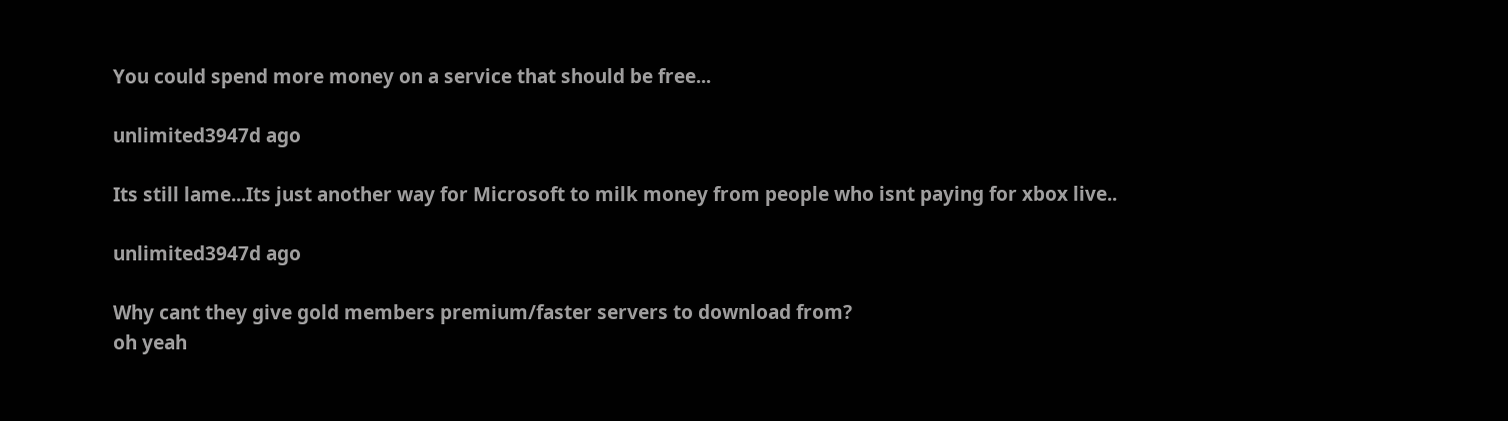You could spend more money on a service that should be free...

unlimited3947d ago

Its still lame...Its just another way for Microsoft to milk money from people who isnt paying for xbox live..

unlimited3947d ago

Why cant they give gold members premium/faster servers to download from?
oh yeah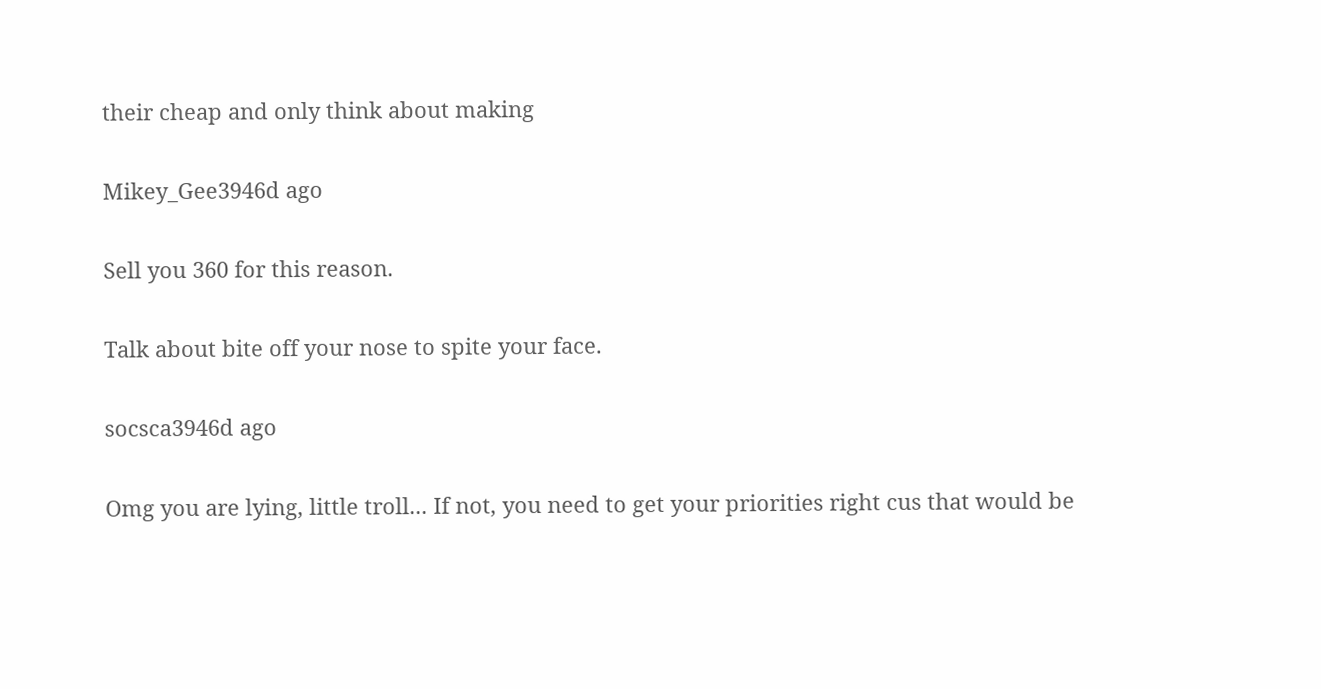their cheap and only think about making

Mikey_Gee3946d ago

Sell you 360 for this reason.

Talk about bite off your nose to spite your face.

socsca3946d ago

Omg you are lying, little troll... If not, you need to get your priorities right cus that would be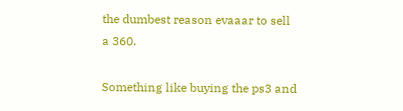the dumbest reason evaaar to sell a 360.

Something like buying the ps3 and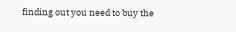finding out you need to buy the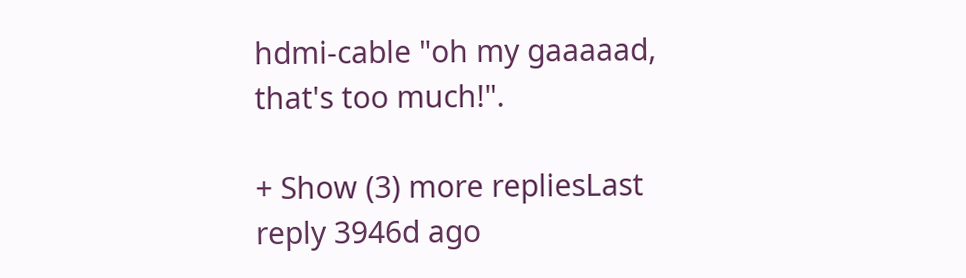hdmi-cable "oh my gaaaaad, that's too much!".

+ Show (3) more repliesLast reply 3946d ago